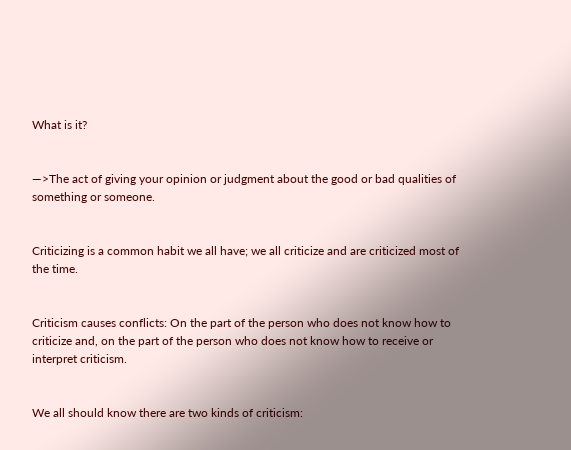What is it?


—>The act of giving your opinion or judgment about the good or bad qualities of something or someone.


Criticizing is a common habit we all have; we all criticize and are criticized most of the time.


Criticism causes conflicts: On the part of the person who does not know how to criticize and, on the part of the person who does not know how to receive or interpret criticism.


We all should know there are two kinds of criticism: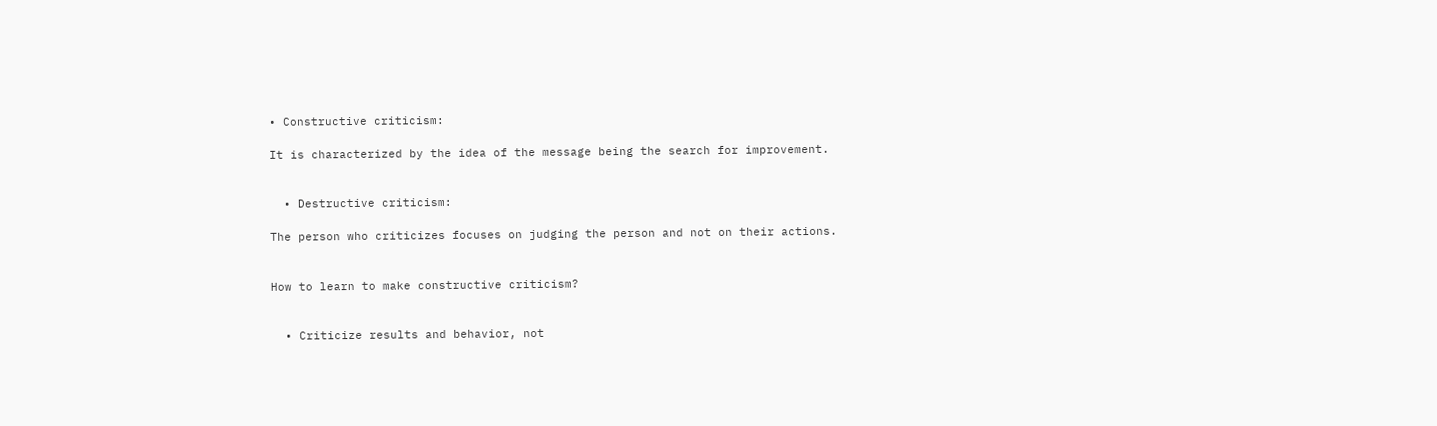• Constructive criticism:

It is characterized by the idea of the message being the search for improvement.


  • Destructive criticism:

The person who criticizes focuses on judging the person and not on their actions.


How to learn to make constructive criticism?


  • Criticize results and behavior, not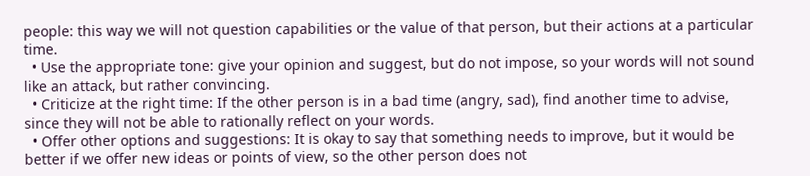people: this way we will not question capabilities or the value of that person, but their actions at a particular time.
  • Use the appropriate tone: give your opinion and suggest, but do not impose, so your words will not sound like an attack, but rather convincing.
  • Criticize at the right time: If the other person is in a bad time (angry, sad), find another time to advise, since they will not be able to rationally reflect on your words.
  • Offer other options and suggestions: It is okay to say that something needs to improve, but it would be better if we offer new ideas or points of view, so the other person does not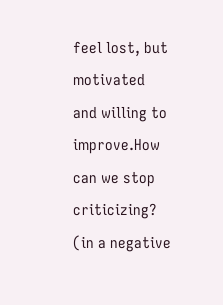feel lost, but motivated and willing to improve.How can we stop criticizing? (in a negative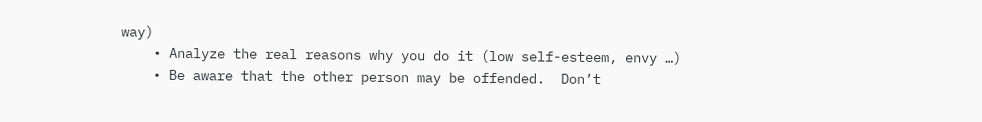way)
    • Analyze the real reasons why you do it (low self-esteem, envy …)
    • Be aware that the other person may be offended.  Don’t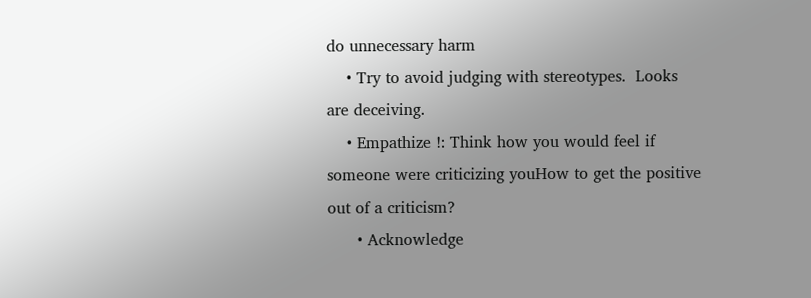do unnecessary harm
    • Try to avoid judging with stereotypes.  Looks are deceiving.
    • Empathize !: Think how you would feel if someone were criticizing youHow to get the positive out of a criticism?
      • Acknowledge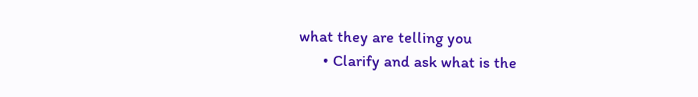what they are telling you
      • Clarify and ask what is the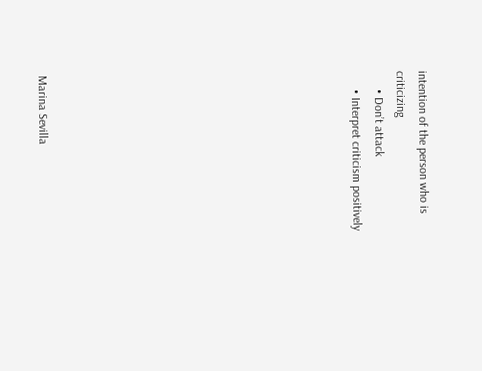intention of the person who is criticizing
      • Don’t attack
      • Interpret criticism positively













Marina Sevilla